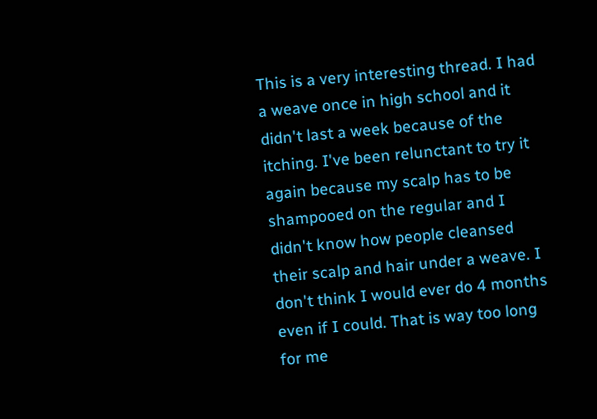This is a very interesting thread. I had a weave once in high school and it didn't last a week because of the itching. I've been relunctant to try it again because my scalp has to be shampooed on the regular and I didn't know how people cleansed their scalp and hair under a weave. I don't think I would ever do 4 months even if I could. That is way too long for me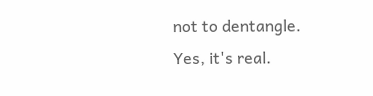not to dentangle.
Yes, it's real.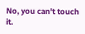No, you can't touch it.